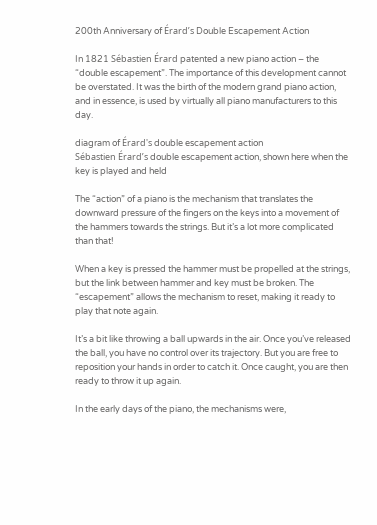200th Anniversary of Érard’s Double Escapement Action

In 1821 Sébastien Érard patented a new piano action – the “double escapement”. The importance of this development cannot be overstated. It was the birth of the modern grand piano action, and in essence, is used by virtually all piano manufacturers to this day.

diagram of Érard's double escapement action
Sébastien Érard’s double escapement action, shown here when the key is played and held

The “action” of a piano is the mechanism that translates the downward pressure of the fingers on the keys into a movement of the hammers towards the strings. But it’s a lot more complicated than that!

When a key is pressed the hammer must be propelled at the strings, but the link between hammer and key must be broken. The “escapement” allows the mechanism to reset, making it ready to play that note again.

It’s a bit like throwing a ball upwards in the air. Once you’ve released the ball, you have no control over its trajectory. But you are free to reposition your hands in order to catch it. Once caught, you are then ready to throw it up again.

In the early days of the piano, the mechanisms were,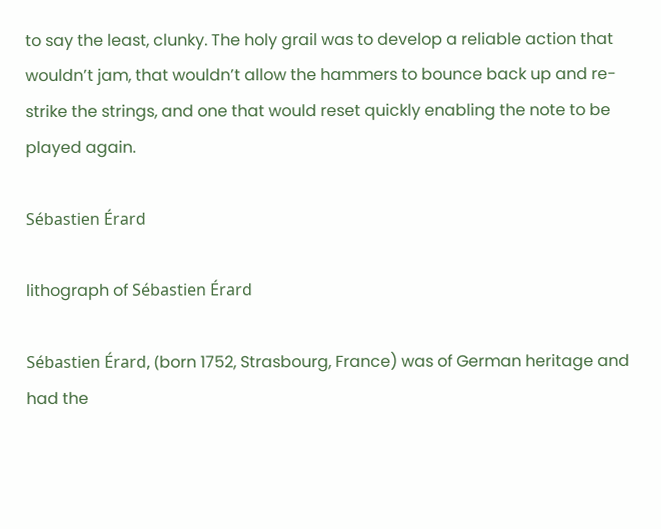to say the least, clunky. The holy grail was to develop a reliable action that wouldn’t jam, that wouldn’t allow the hammers to bounce back up and re-strike the strings, and one that would reset quickly enabling the note to be played again.

Sébastien Érard

lithograph of Sébastien Érard

Sébastien Érard, (born 1752, Strasbourg, France) was of German heritage and had the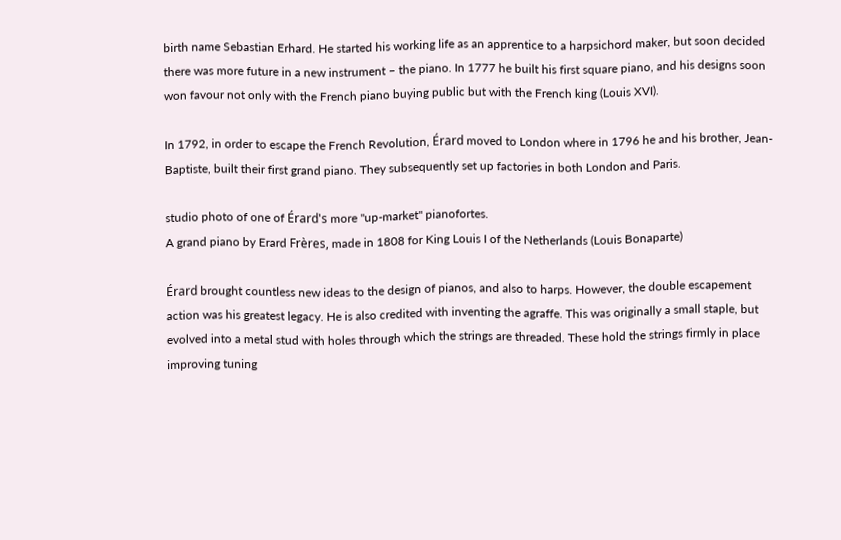birth name Sebastian Erhard. He started his working life as an apprentice to a harpsichord maker, but soon decided there was more future in a new instrument – the piano. In 1777 he built his first square piano, and his designs soon won favour not only with the French piano buying public but with the French king (Louis XVI).

In 1792, in order to escape the French Revolution, Érard moved to London where in 1796 he and his brother, Jean-Baptiste, built their first grand piano. They subsequently set up factories in both London and Paris.

studio photo of one of Érard's more "up-market" pianofortes.
A grand piano by Erard Frères, made in 1808 for King Louis I of the Netherlands (Louis Bonaparte)

Érard brought countless new ideas to the design of pianos, and also to harps. However, the double escapement action was his greatest legacy. He is also credited with inventing the agraffe. This was originally a small staple, but evolved into a metal stud with holes through which the strings are threaded. These hold the strings firmly in place improving tuning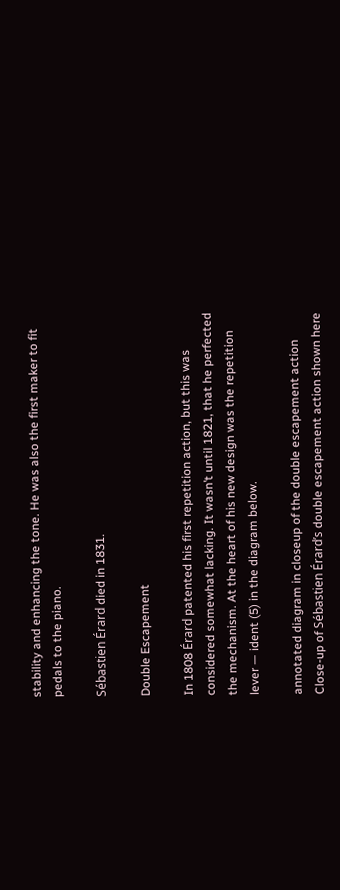stability and enhancing the tone. He was also the first maker to fit pedals to the piano.

Sébastien Érard died in 1831.

Double Escapement

In 1808 Érard patented his first repetition action, but this was considered somewhat lacking. It wasn’t until 1821, that he perfected the mechanism. At the heart of his new design was the repetition lever — ident (5) in the diagram below.

annotated diagram in closeup of the double escapement action
Close-up of Sébastien Érard’s double escapement action shown here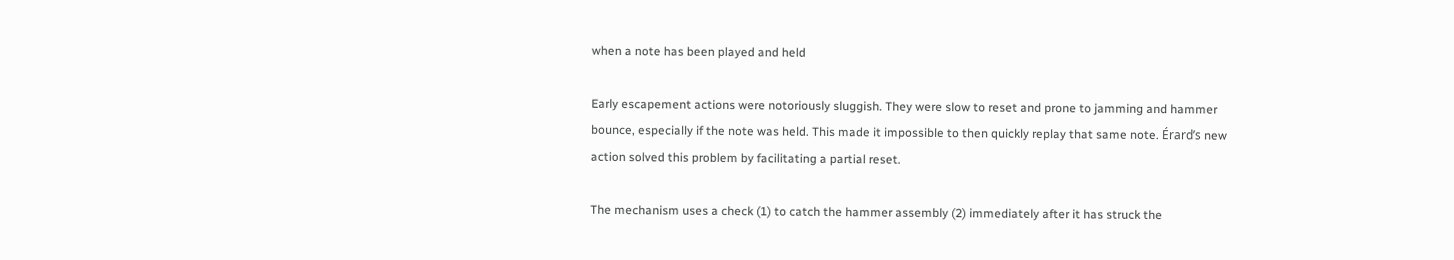when a note has been played and held

Early escapement actions were notoriously sluggish. They were slow to reset and prone to jamming and hammer bounce, especially if the note was held. This made it impossible to then quickly replay that same note. Érard’s new action solved this problem by facilitating a partial reset.

The mechanism uses a check (1) to catch the hammer assembly (2) immediately after it has struck the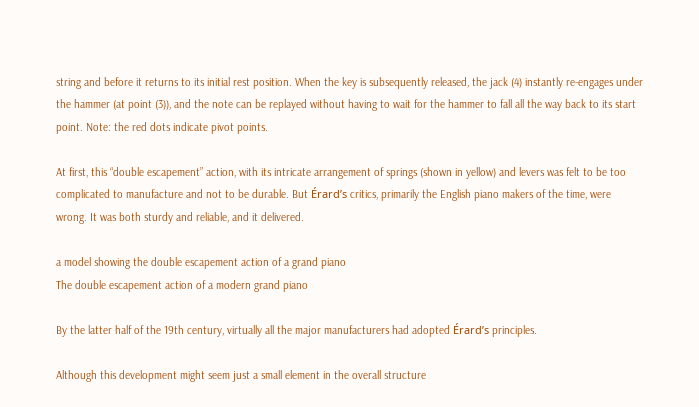string and before it returns to its initial rest position. When the key is subsequently released, the jack (4) instantly re-engages under the hammer (at point (3)), and the note can be replayed without having to wait for the hammer to fall all the way back to its start point. Note: the red dots indicate pivot points.

At first, this “double escapement” action, with its intricate arrangement of springs (shown in yellow) and levers was felt to be too complicated to manufacture and not to be durable. But Érard’s critics, primarily the English piano makers of the time, were wrong. It was both sturdy and reliable, and it delivered.

a model showing the double escapement action of a grand piano
The double escapement action of a modern grand piano

By the latter half of the 19th century, virtually all the major manufacturers had adopted Érard’s principles.

Although this development might seem just a small element in the overall structure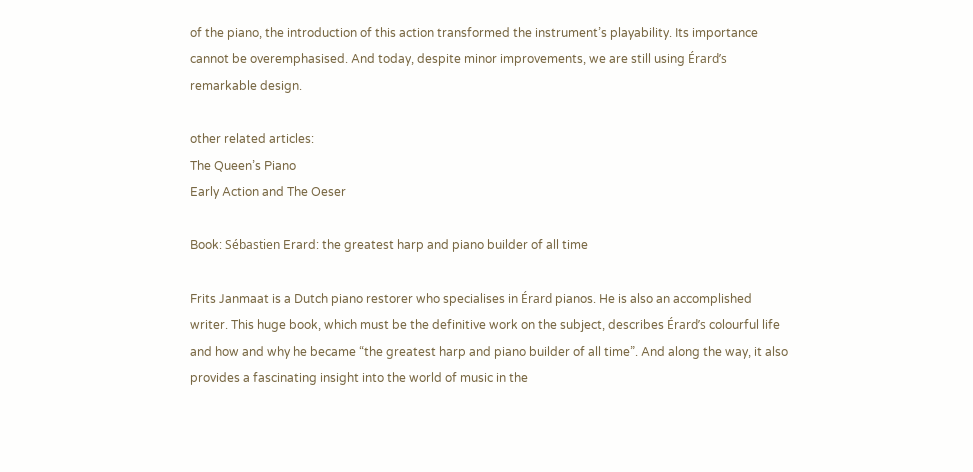of the piano, the introduction of this action transformed the instrument’s playability. Its importance cannot be overemphasised. And today, despite minor improvements, we are still using Érard’s remarkable design.

other related articles:
The Queen’s Piano
Early Action and The Oeser

Book: Sébastien Erard: the greatest harp and piano builder of all time

Frits Janmaat is a Dutch piano restorer who specialises in Érard pianos. He is also an accomplished writer. This huge book, which must be the definitive work on the subject, describes Érard’s colourful life and how and why he became “the greatest harp and piano builder of all time”. And along the way, it also provides a fascinating insight into the world of music in the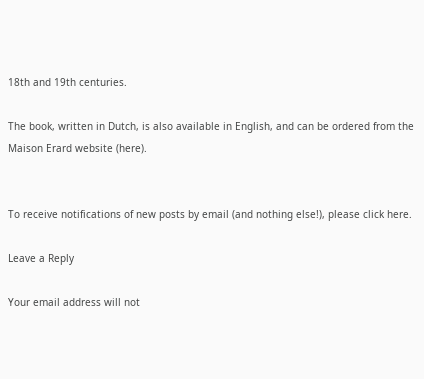18th and 19th centuries.

The book, written in Dutch, is also available in English, and can be ordered from the Maison Erard website (here).


To receive notifications of new posts by email (and nothing else!), please click here.

Leave a Reply

Your email address will not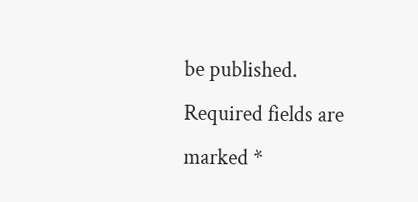be published. Required fields are marked *